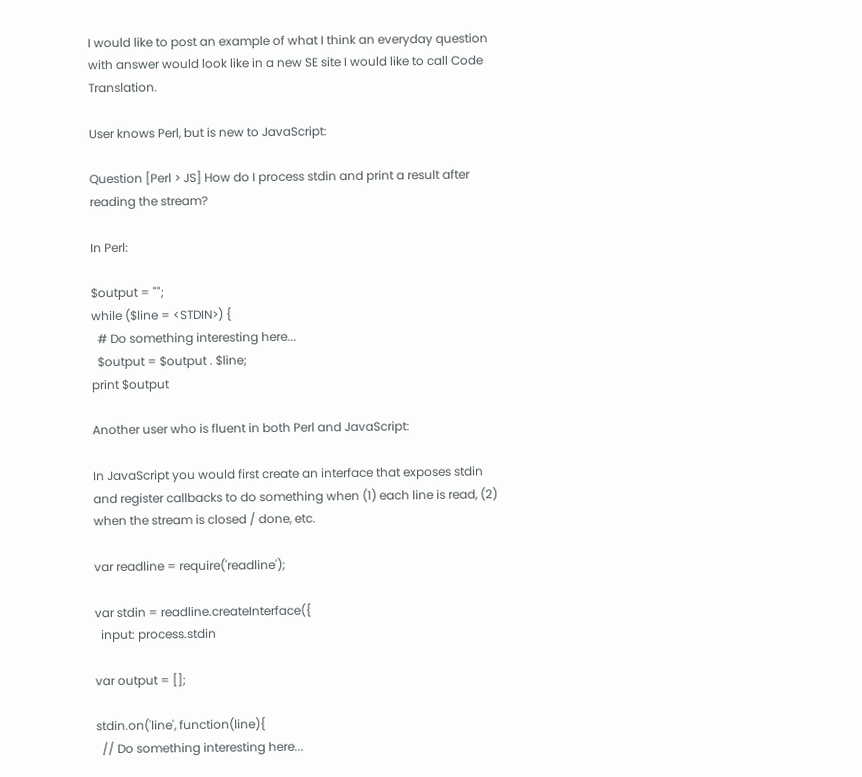I would like to post an example of what I think an everyday question with answer would look like in a new SE site I would like to call Code Translation.

User knows Perl, but is new to JavaScript:

Question [Perl > JS] How do I process stdin and print a result after reading the stream?

In Perl:

$output = "";
while ($line = <STDIN>) {
  # Do something interesting here...
  $output = $output . $line;
print $output

Another user who is fluent in both Perl and JavaScript:

In JavaScript you would first create an interface that exposes stdin and register callbacks to do something when (1) each line is read, (2) when the stream is closed / done, etc.

var readline = require('readline');

var stdin = readline.createInterface({
  input: process.stdin

var output = [];

stdin.on('line', function(line){
  // Do something interesting here...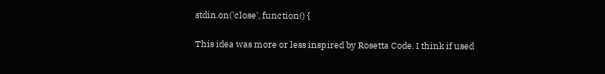stdin.on('close', function() {

This idea was more or less inspired by Rosetta Code. I think if used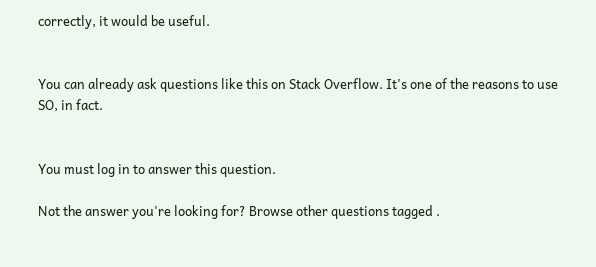correctly, it would be useful.


You can already ask questions like this on Stack Overflow. It's one of the reasons to use SO, in fact.


You must log in to answer this question.

Not the answer you're looking for? Browse other questions tagged .